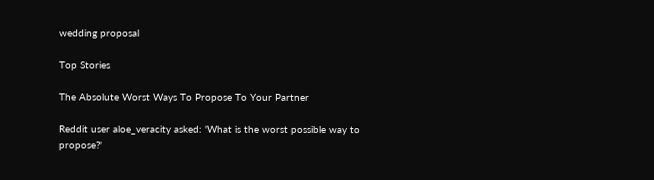wedding proposal

Top Stories

The Absolute Worst Ways To Propose To Your Partner

Reddit user aloe_veracity asked: 'What is the worst possible way to propose?'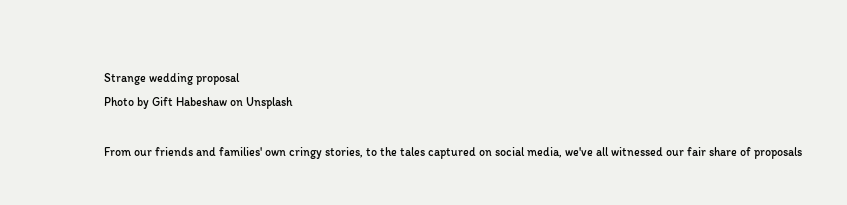Strange wedding proposal
Photo by Gift Habeshaw on Unsplash

From our friends and families' own cringy stories, to the tales captured on social media, we've all witnessed our fair share of proposals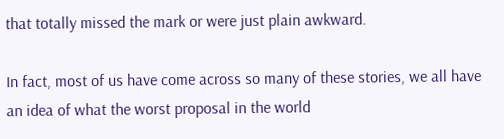that totally missed the mark or were just plain awkward.

In fact, most of us have come across so many of these stories, we all have an idea of what the worst proposal in the world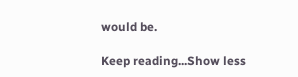would be.

Keep reading...Show less